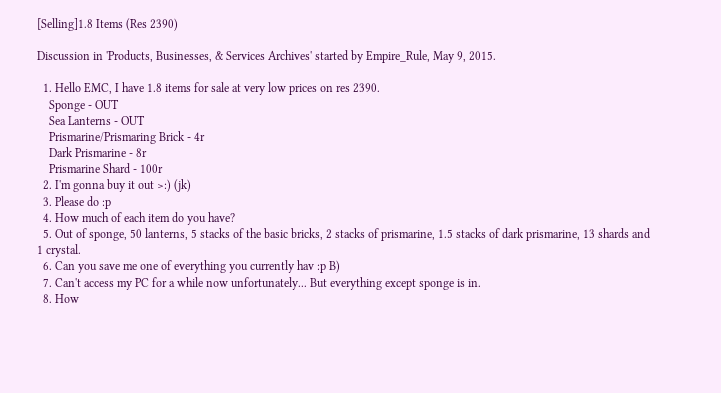[Selling]1.8 Items (Res 2390)

Discussion in 'Products, Businesses, & Services Archives' started by Empire_Rule, May 9, 2015.

  1. Hello EMC, I have 1.8 items for sale at very low prices on res 2390.
    Sponge - OUT
    Sea Lanterns - OUT
    Prismarine/Prismaring Brick - 4r
    Dark Prismarine - 8r
    Prismarine Shard - 100r
  2. I'm gonna buy it out >:) (jk)
  3. Please do :p
  4. How much of each item do you have?
  5. Out of sponge, 50 lanterns, 5 stacks of the basic bricks, 2 stacks of prismarine, 1.5 stacks of dark prismarine, 13 shards and 1 crystal.
  6. Can you save me one of everything you currently hav :p B)
  7. Can't access my PC for a while now unfortunately... But everything except sponge is in.
  8. How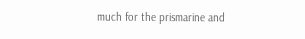much for the prismarine and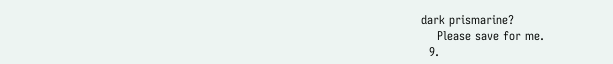dark prismarine?
    Please save for me.
  9.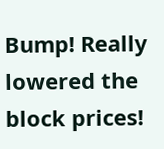Bump! Really lowered the block prices!